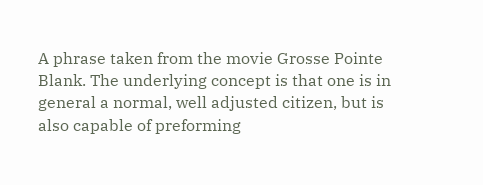A phrase taken from the movie Grosse Pointe Blank. The underlying concept is that one is in general a normal, well adjusted citizen, but is also capable of preforming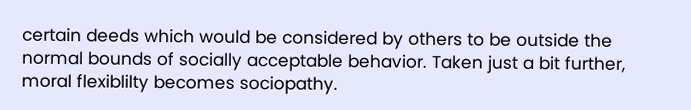certain deeds which would be considered by others to be outside the normal bounds of socially acceptable behavior. Taken just a bit further, moral flexiblilty becomes sociopathy.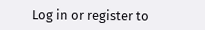Log in or register to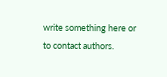write something here or to contact authors.